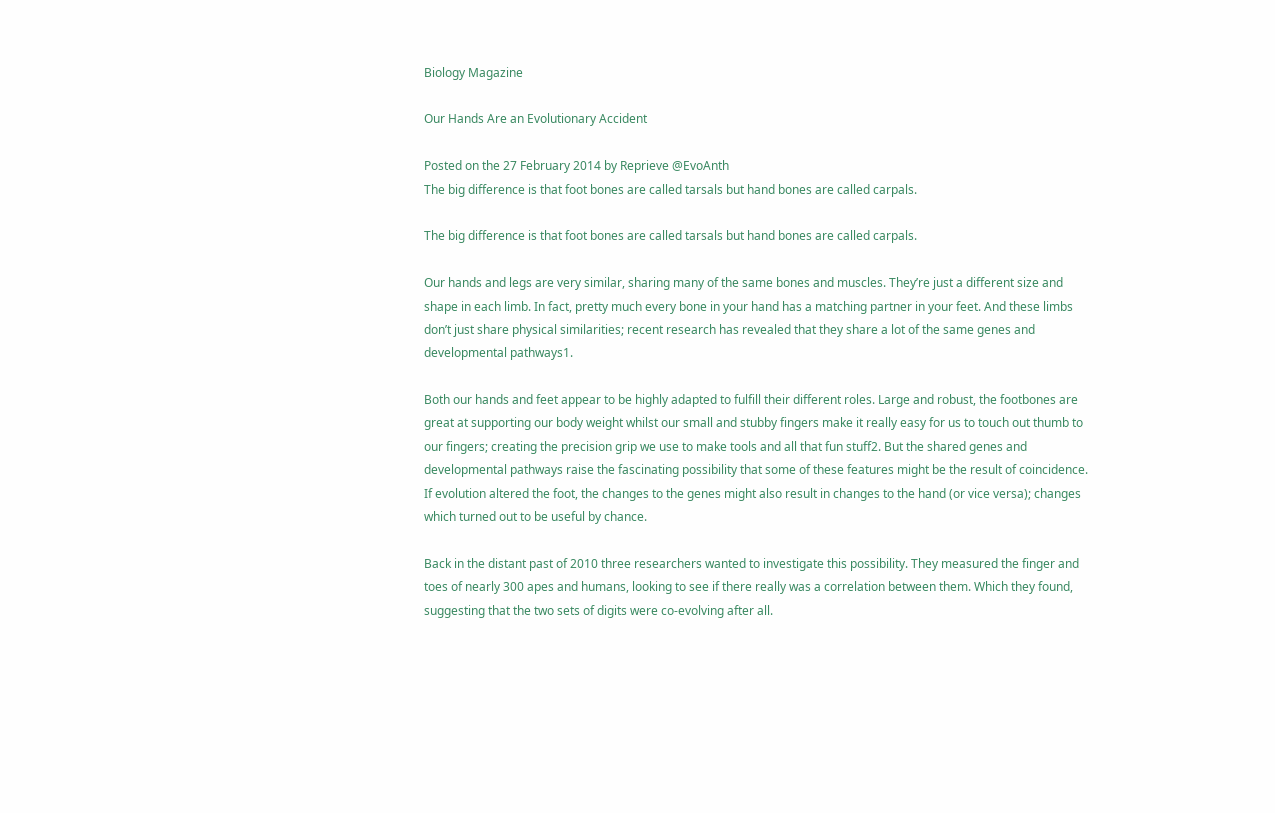Biology Magazine

Our Hands Are an Evolutionary Accident

Posted on the 27 February 2014 by Reprieve @EvoAnth
The big difference is that foot bones are called tarsals but hand bones are called carpals.

The big difference is that foot bones are called tarsals but hand bones are called carpals.

Our hands and legs are very similar, sharing many of the same bones and muscles. They’re just a different size and shape in each limb. In fact, pretty much every bone in your hand has a matching partner in your feet. And these limbs don’t just share physical similarities; recent research has revealed that they share a lot of the same genes and developmental pathways1.

Both our hands and feet appear to be highly adapted to fulfill their different roles. Large and robust, the footbones are great at supporting our body weight whilst our small and stubby fingers make it really easy for us to touch out thumb to our fingers; creating the precision grip we use to make tools and all that fun stuff2. But the shared genes and developmental pathways raise the fascinating possibility that some of these features might be the result of coincidence. If evolution altered the foot, the changes to the genes might also result in changes to the hand (or vice versa); changes which turned out to be useful by chance.

Back in the distant past of 2010 three researchers wanted to investigate this possibility. They measured the finger and toes of nearly 300 apes and humans, looking to see if there really was a correlation between them. Which they found, suggesting that the two sets of digits were co-evolving after all.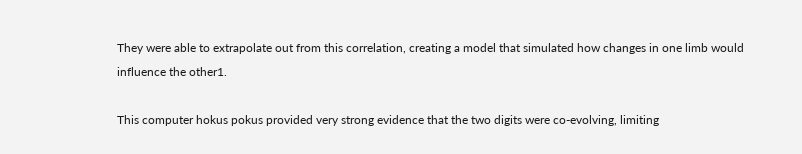They were able to extrapolate out from this correlation, creating a model that simulated how changes in one limb would influence the other1.

This computer hokus pokus provided very strong evidence that the two digits were co-evolving, limiting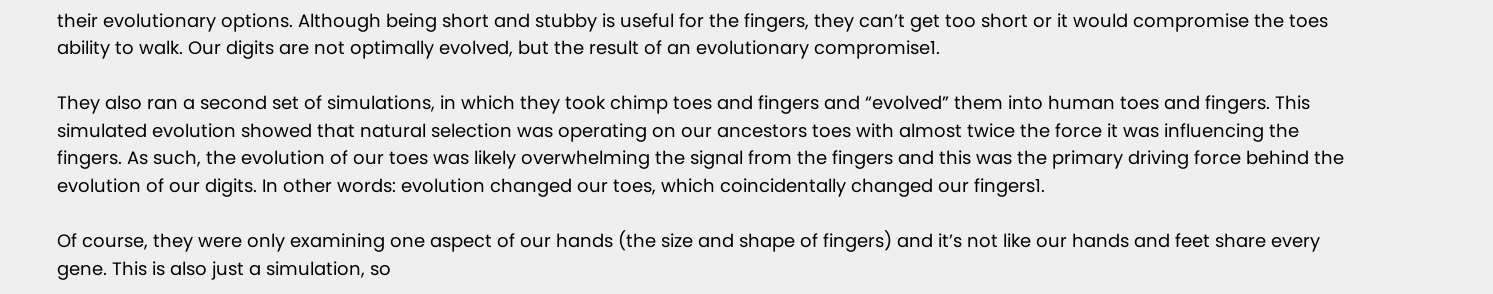their evolutionary options. Although being short and stubby is useful for the fingers, they can’t get too short or it would compromise the toes ability to walk. Our digits are not optimally evolved, but the result of an evolutionary compromise1.

They also ran a second set of simulations, in which they took chimp toes and fingers and “evolved” them into human toes and fingers. This simulated evolution showed that natural selection was operating on our ancestors toes with almost twice the force it was influencing the fingers. As such, the evolution of our toes was likely overwhelming the signal from the fingers and this was the primary driving force behind the evolution of our digits. In other words: evolution changed our toes, which coincidentally changed our fingers1.

Of course, they were only examining one aspect of our hands (the size and shape of fingers) and it’s not like our hands and feet share every gene. This is also just a simulation, so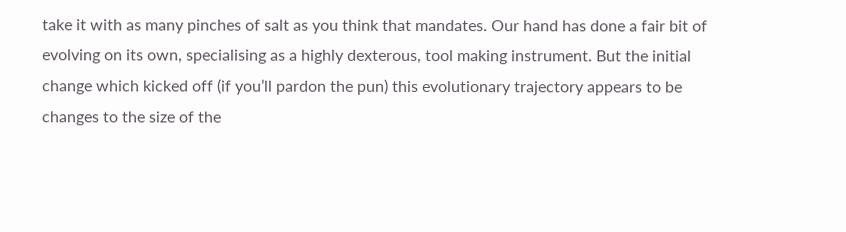take it with as many pinches of salt as you think that mandates. Our hand has done a fair bit of evolving on its own, specialising as a highly dexterous, tool making instrument. But the initial change which kicked off (if you’ll pardon the pun) this evolutionary trajectory appears to be changes to the size of the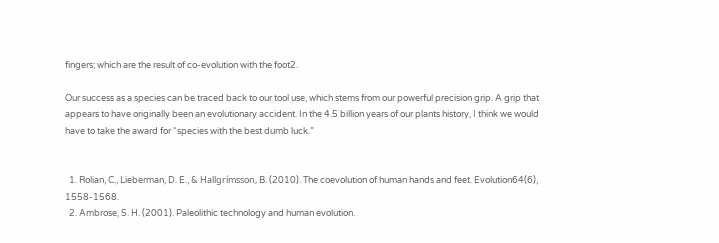fingers; which are the result of co-evolution with the foot2.

Our success as a species can be traced back to our tool use, which stems from our powerful precision grip. A grip that appears to have originally been an evolutionary accident. In the 4.5 billion years of our plants history, I think we would have to take the award for “species with the best dumb luck.”


  1. Rolian, C., Lieberman, D. E., & Hallgrímsson, B. (2010). The coevolution of human hands and feet. Evolution64(6), 1558-1568.
  2. Ambrose, S. H. (2001). Paleolithic technology and human evolution.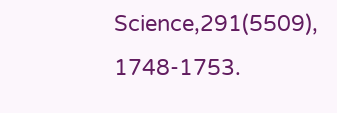Science,291(5509), 1748-1753.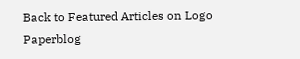Back to Featured Articles on Logo Paperblog